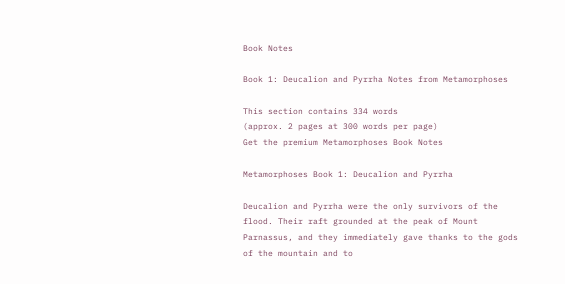Book Notes

Book 1: Deucalion and Pyrrha Notes from Metamorphoses

This section contains 334 words
(approx. 2 pages at 300 words per page)
Get the premium Metamorphoses Book Notes

Metamorphoses Book 1: Deucalion and Pyrrha

Deucalion and Pyrrha were the only survivors of the flood. Their raft grounded at the peak of Mount Parnassus, and they immediately gave thanks to the gods of the mountain and to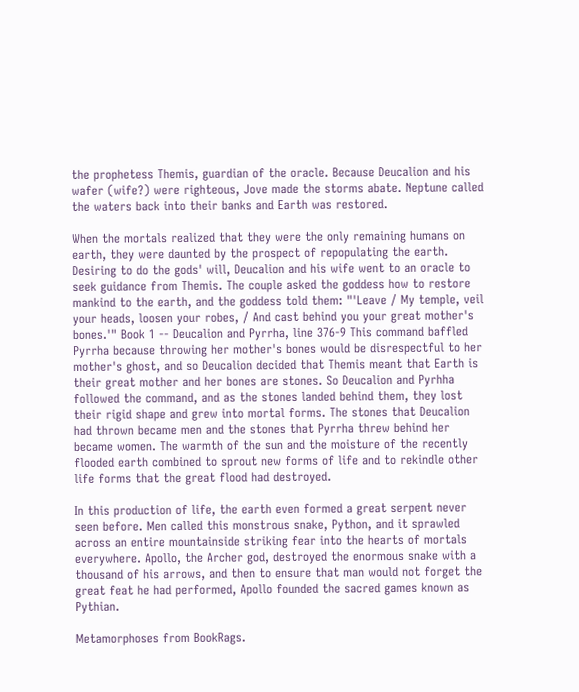the prophetess Themis, guardian of the oracle. Because Deucalion and his wafer (wife?) were righteous, Jove made the storms abate. Neptune called the waters back into their banks and Earth was restored.

When the mortals realized that they were the only remaining humans on earth, they were daunted by the prospect of repopulating the earth. Desiring to do the gods' will, Deucalion and his wife went to an oracle to seek guidance from Themis. The couple asked the goddess how to restore mankind to the earth, and the goddess told them: "'Leave / My temple, veil your heads, loosen your robes, / And cast behind you your great mother's bones.'" Book 1 -- Deucalion and Pyrrha, line 376-9 This command baffled Pyrrha because throwing her mother's bones would be disrespectful to her mother's ghost, and so Deucalion decided that Themis meant that Earth is their great mother and her bones are stones. So Deucalion and Pyrhha followed the command, and as the stones landed behind them, they lost their rigid shape and grew into mortal forms. The stones that Deucalion had thrown became men and the stones that Pyrrha threw behind her became women. The warmth of the sun and the moisture of the recently flooded earth combined to sprout new forms of life and to rekindle other life forms that the great flood had destroyed.

In this production of life, the earth even formed a great serpent never seen before. Men called this monstrous snake, Python, and it sprawled across an entire mountainside striking fear into the hearts of mortals everywhere. Apollo, the Archer god, destroyed the enormous snake with a thousand of his arrows, and then to ensure that man would not forget the great feat he had performed, Apollo founded the sacred games known as Pythian.

Metamorphoses from BookRags.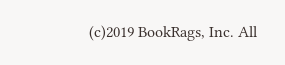(c)2019 BookRags, Inc. All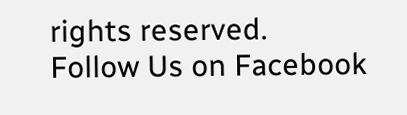rights reserved.
Follow Us on Facebook